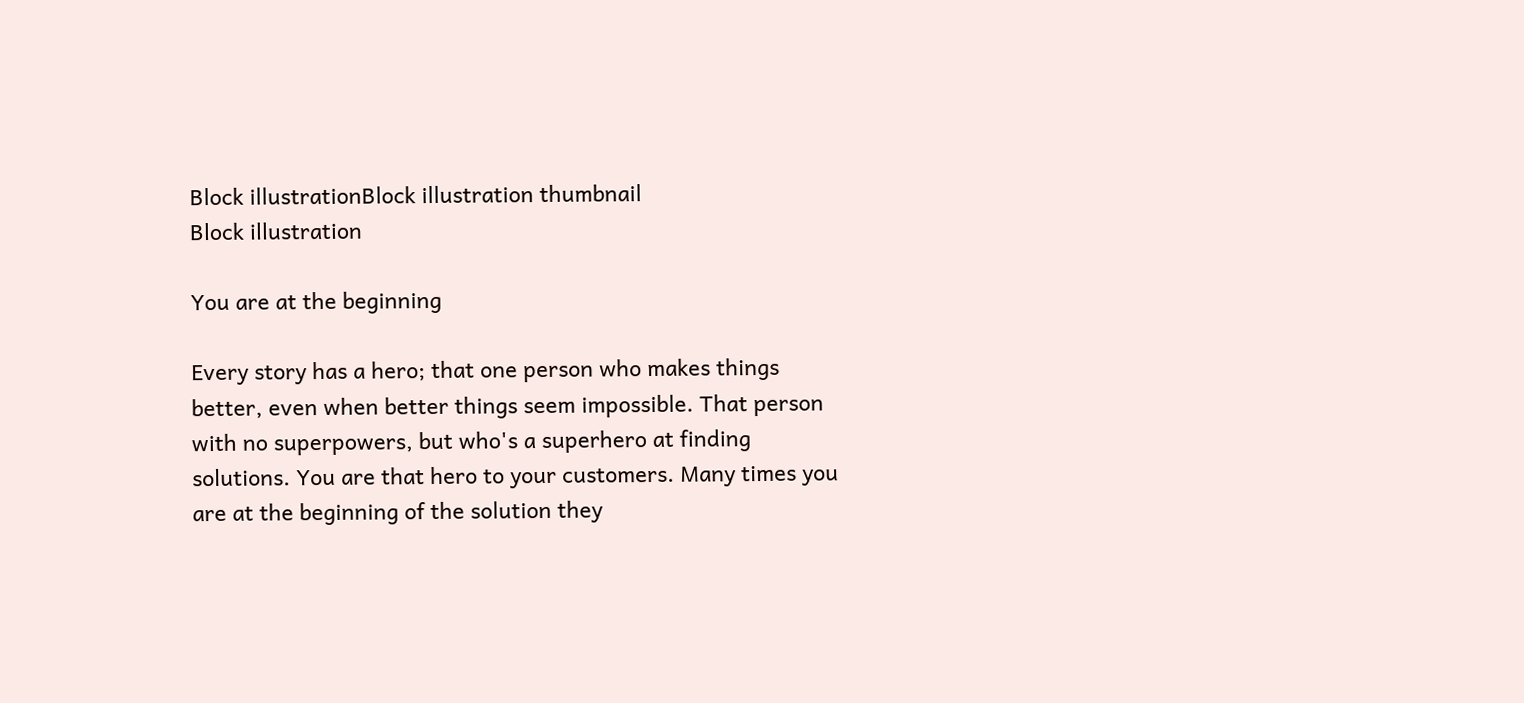Block illustrationBlock illustration thumbnail
Block illustration

You are at the beginning

Every story has a hero; that one person who makes things better, even when better things seem impossible. That person with no superpowers, but who's a superhero at finding solutions. You are that hero to your customers. Many times you are at the beginning of the solution they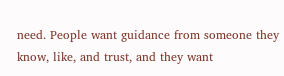need. People want guidance from someone they know, like, and trust, and they want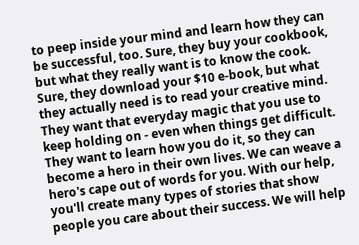to peep inside your mind and learn how they can be successful, too. Sure, they buy your cookbook, but what they really want is to know the cook. Sure, they download your $10 e-book, but what they actually need is to read your creative mind. They want that everyday magic that you use to keep holding on - even when things get difficult. They want to learn how you do it, so they can become a hero in their own lives. We can weave a hero's cape out of words for you. With our help, you'll create many types of stories that show people you care about their success. We will help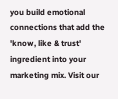you build emotional connections that add the 'know, like & trust' ingredient into your marketing mix. Visit our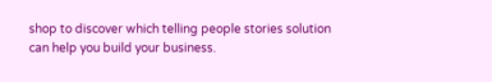shop to discover which telling people stories solution can help you build your business.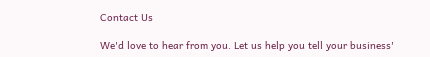Contact Us

We'd love to hear from you. Let us help you tell your business'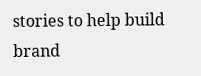stories to help build brand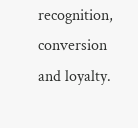recognition, conversion and loyalty.